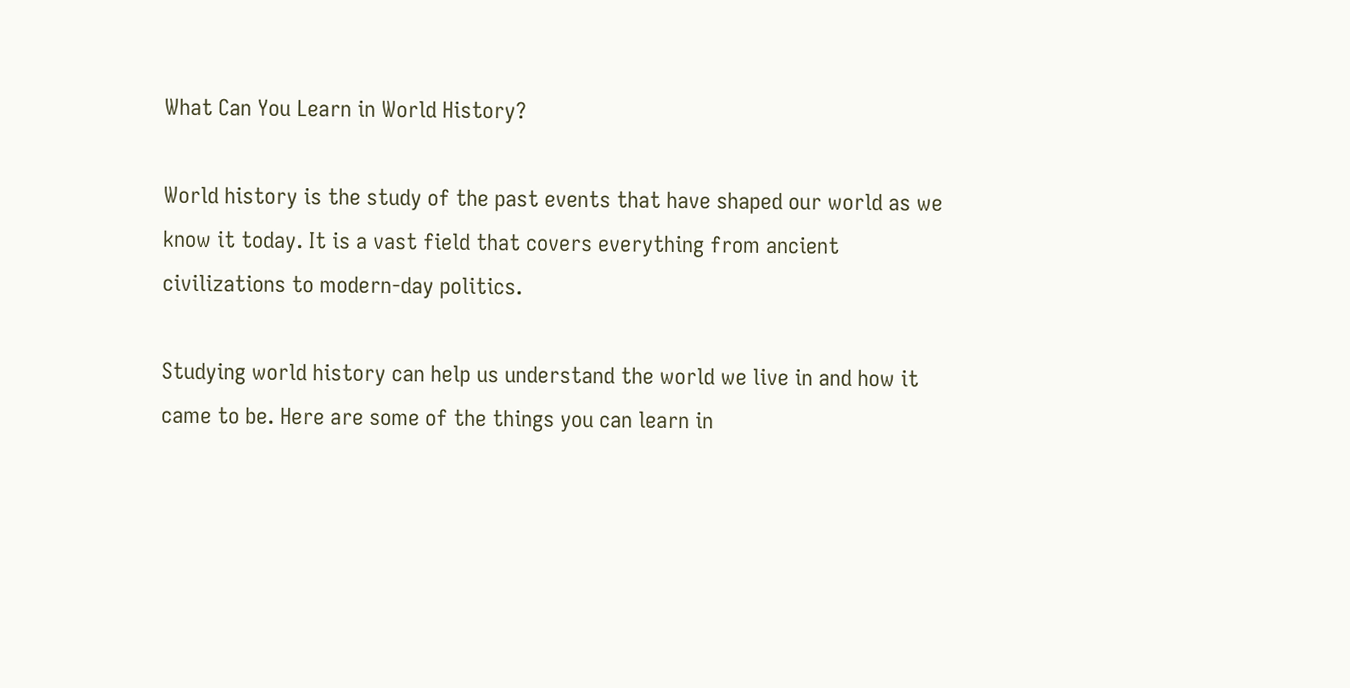What Can You Learn in World History?

World history is the study of the past events that have shaped our world as we know it today. It is a vast field that covers everything from ancient civilizations to modern-day politics.

Studying world history can help us understand the world we live in and how it came to be. Here are some of the things you can learn in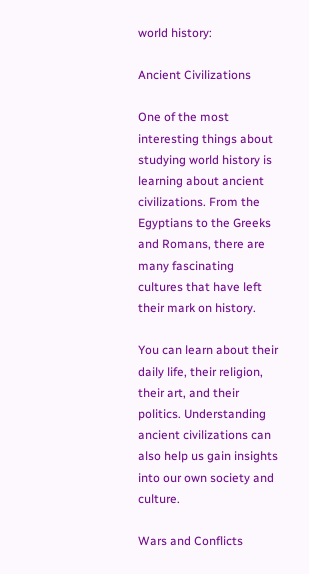world history:

Ancient Civilizations

One of the most interesting things about studying world history is learning about ancient civilizations. From the Egyptians to the Greeks and Romans, there are many fascinating cultures that have left their mark on history.

You can learn about their daily life, their religion, their art, and their politics. Understanding ancient civilizations can also help us gain insights into our own society and culture.

Wars and Conflicts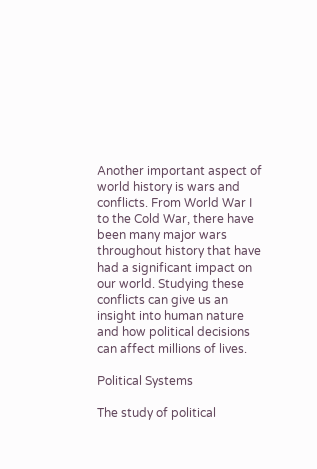Another important aspect of world history is wars and conflicts. From World War I to the Cold War, there have been many major wars throughout history that have had a significant impact on our world. Studying these conflicts can give us an insight into human nature and how political decisions can affect millions of lives.

Political Systems

The study of political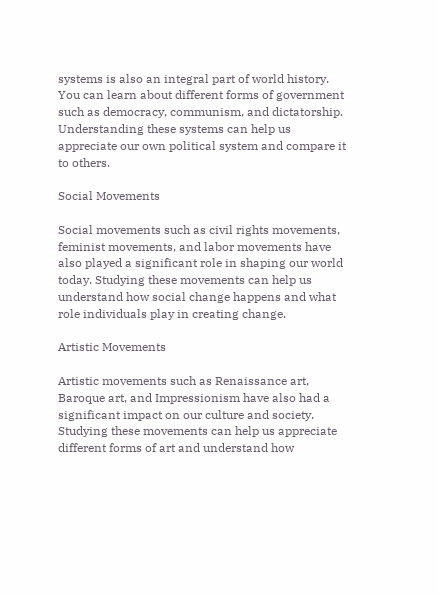systems is also an integral part of world history. You can learn about different forms of government such as democracy, communism, and dictatorship. Understanding these systems can help us appreciate our own political system and compare it to others.

Social Movements

Social movements such as civil rights movements, feminist movements, and labor movements have also played a significant role in shaping our world today. Studying these movements can help us understand how social change happens and what role individuals play in creating change.

Artistic Movements

Artistic movements such as Renaissance art, Baroque art, and Impressionism have also had a significant impact on our culture and society. Studying these movements can help us appreciate different forms of art and understand how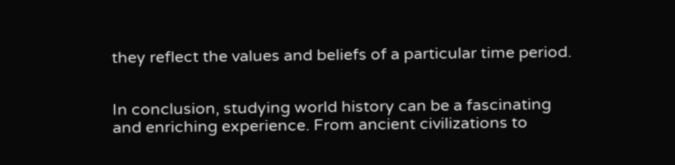they reflect the values and beliefs of a particular time period.


In conclusion, studying world history can be a fascinating and enriching experience. From ancient civilizations to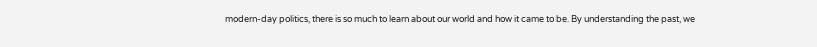modern-day politics, there is so much to learn about our world and how it came to be. By understanding the past, we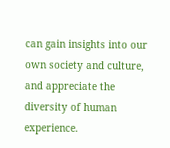can gain insights into our own society and culture, and appreciate the diversity of human experience.